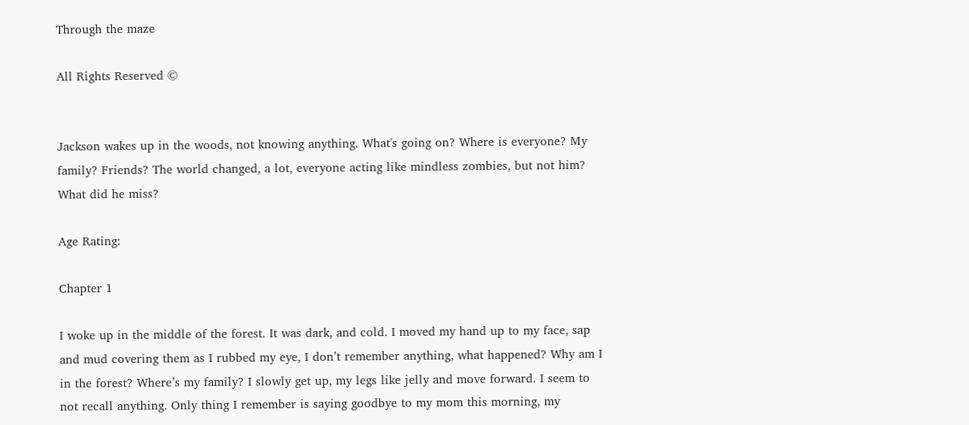Through the maze

All Rights Reserved ©


Jackson wakes up in the woods, not knowing anything. What's going on? Where is everyone? My family? Friends? The world changed, a lot, everyone acting like mindless zombies, but not him? What did he miss?

Age Rating:

Chapter 1

I woke up in the middle of the forest. It was dark, and cold. I moved my hand up to my face, sap and mud covering them as I rubbed my eye, I don’t remember anything, what happened? Why am I in the forest? Where’s my family? I slowly get up, my legs like jelly and move forward. I seem to not recall anything. Only thing I remember is saying goodbye to my mom this morning, my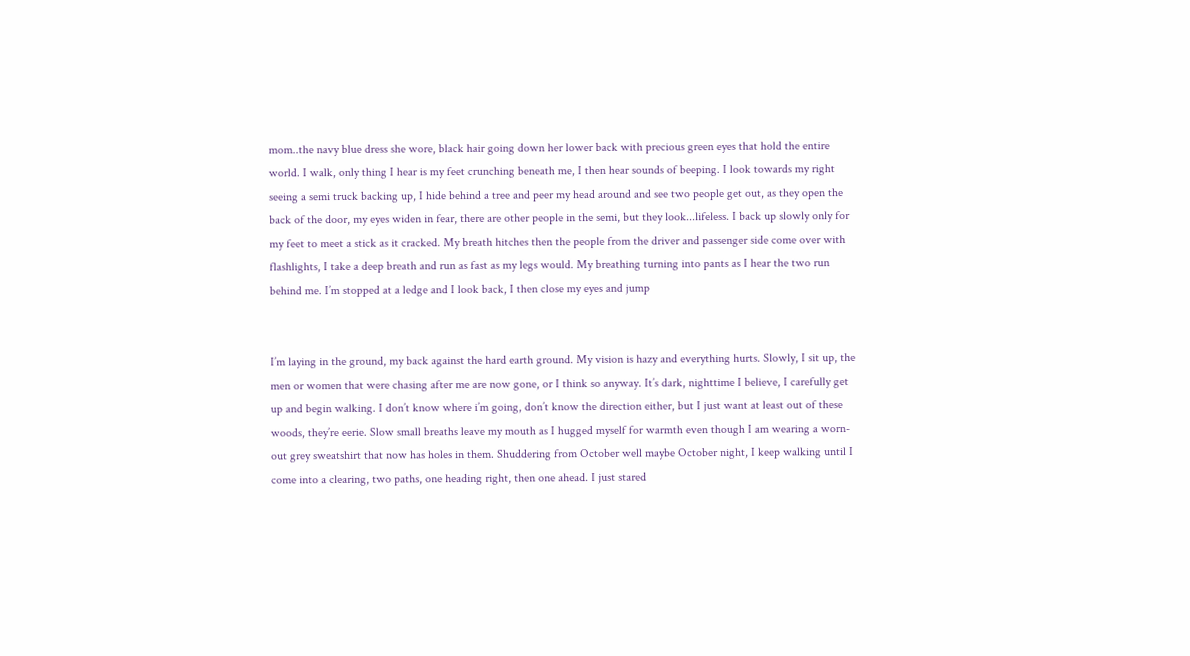mom..the navy blue dress she wore, black hair going down her lower back with precious green eyes that hold the entire world. I walk, only thing I hear is my feet crunching beneath me, I then hear sounds of beeping. I look towards my right seeing a semi truck backing up, I hide behind a tree and peer my head around and see two people get out, as they open the back of the door, my eyes widen in fear, there are other people in the semi, but they look...lifeless. I back up slowly only for my feet to meet a stick as it cracked. My breath hitches then the people from the driver and passenger side come over with flashlights, I take a deep breath and run as fast as my legs would. My breathing turning into pants as I hear the two run behind me. I’m stopped at a ledge and I look back, I then close my eyes and jump


I’m laying in the ground, my back against the hard earth ground. My vision is hazy and everything hurts. Slowly, I sit up, the men or women that were chasing after me are now gone, or I think so anyway. It’s dark, nighttime I believe, I carefully get up and begin walking. I don’t know where i’m going, don’t know the direction either, but I just want at least out of these woods, they’re eerie. Slow small breaths leave my mouth as I hugged myself for warmth even though I am wearing a worn-out grey sweatshirt that now has holes in them. Shuddering from October well maybe October night, I keep walking until I come into a clearing, two paths, one heading right, then one ahead. I just stared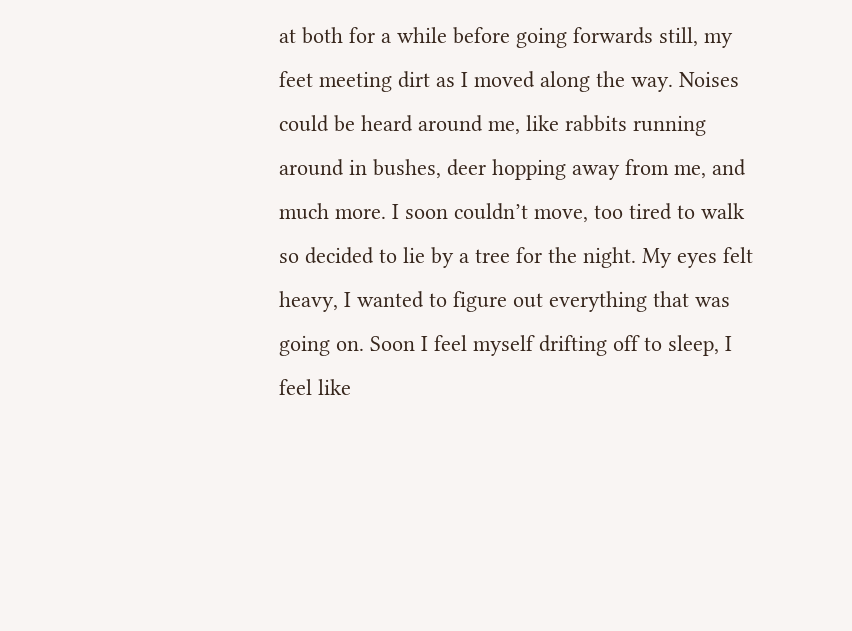at both for a while before going forwards still, my feet meeting dirt as I moved along the way. Noises could be heard around me, like rabbits running around in bushes, deer hopping away from me, and much more. I soon couldn’t move, too tired to walk so decided to lie by a tree for the night. My eyes felt heavy, I wanted to figure out everything that was going on. Soon I feel myself drifting off to sleep, I feel like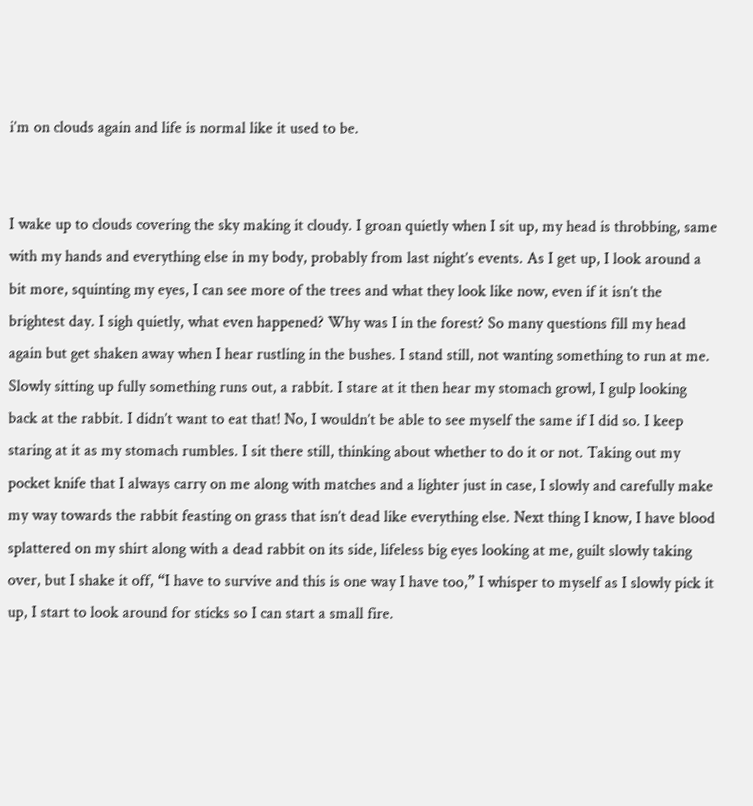i’m on clouds again and life is normal like it used to be.


I wake up to clouds covering the sky making it cloudy. I groan quietly when I sit up, my head is throbbing, same with my hands and everything else in my body, probably from last night’s events. As I get up, I look around a bit more, squinting my eyes, I can see more of the trees and what they look like now, even if it isn’t the brightest day. I sigh quietly, what even happened? Why was I in the forest? So many questions fill my head again but get shaken away when I hear rustling in the bushes. I stand still, not wanting something to run at me. Slowly sitting up fully something runs out, a rabbit. I stare at it then hear my stomach growl, I gulp looking back at the rabbit. I didn’t want to eat that! No, I wouldn’t be able to see myself the same if I did so. I keep staring at it as my stomach rumbles. I sit there still, thinking about whether to do it or not. Taking out my pocket knife that I always carry on me along with matches and a lighter just in case, I slowly and carefully make my way towards the rabbit feasting on grass that isn’t dead like everything else. Next thing I know, I have blood splattered on my shirt along with a dead rabbit on its side, lifeless big eyes looking at me, guilt slowly taking over, but I shake it off, “I have to survive and this is one way I have too,” I whisper to myself as I slowly pick it up, I start to look around for sticks so I can start a small fire.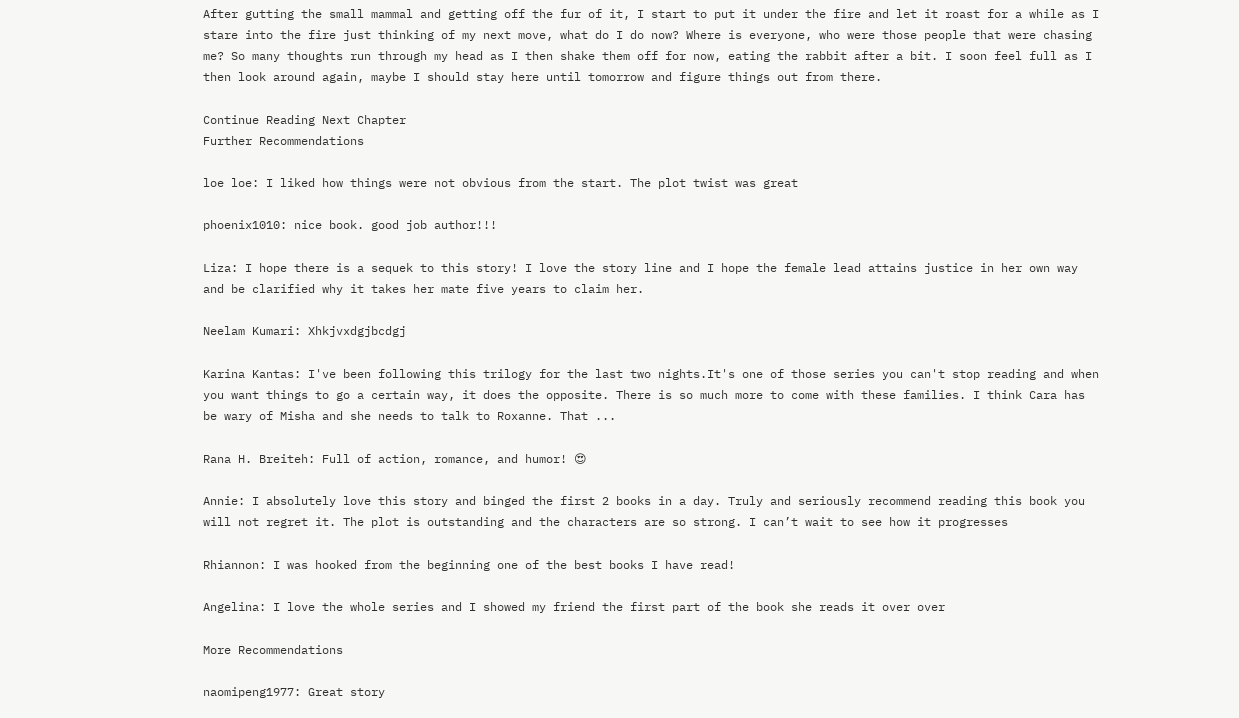After gutting the small mammal and getting off the fur of it, I start to put it under the fire and let it roast for a while as I stare into the fire just thinking of my next move, what do I do now? Where is everyone, who were those people that were chasing me? So many thoughts run through my head as I then shake them off for now, eating the rabbit after a bit. I soon feel full as I then look around again, maybe I should stay here until tomorrow and figure things out from there.

Continue Reading Next Chapter
Further Recommendations

loe loe: I liked how things were not obvious from the start. The plot twist was great

phoenix1010: nice book. good job author!!!

Liza: I hope there is a sequek to this story! I love the story line and I hope the female lead attains justice in her own way and be clarified why it takes her mate five years to claim her.

Neelam Kumari: Xhkjvxdgjbcdgj

Karina Kantas: I've been following this trilogy for the last two nights.It's one of those series you can't stop reading and when you want things to go a certain way, it does the opposite. There is so much more to come with these families. I think Cara has be wary of Misha and she needs to talk to Roxanne. That ...

Rana H. Breiteh: Full of action, romance, and humor! 😍

Annie: I absolutely love this story and binged the first 2 books in a day. Truly and seriously recommend reading this book you will not regret it. The plot is outstanding and the characters are so strong. I can’t wait to see how it progresses

Rhiannon: I was hooked from the beginning one of the best books I have read!

Angelina: I love the whole series and I showed my friend the first part of the book she reads it over over

More Recommendations

naomipeng1977: Great story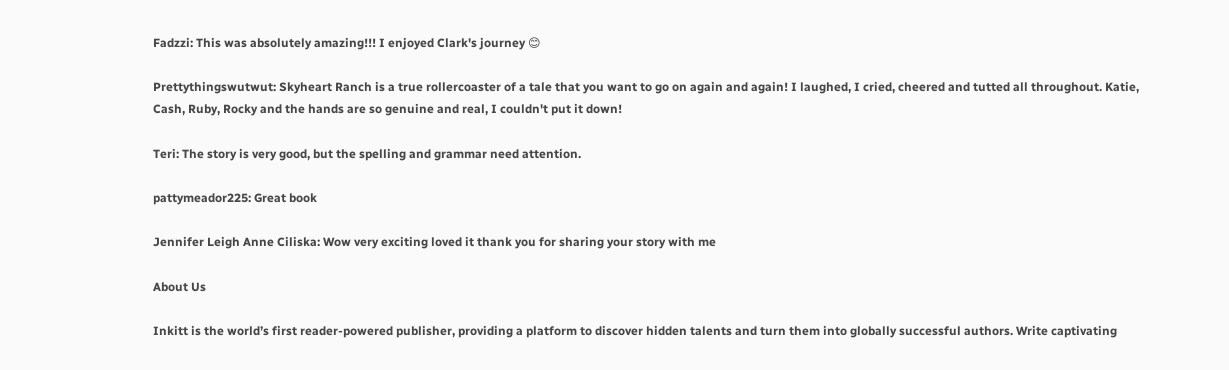Fadzzi: This was absolutely amazing!!! I enjoyed Clark's journey 😊

Prettythingswutwut: Skyheart Ranch is a true rollercoaster of a tale that you want to go on again and again! I laughed, I cried, cheered and tutted all throughout. Katie, Cash, Ruby, Rocky and the hands are so genuine and real, I couldn't put it down!

Teri: The story is very good, but the spelling and grammar need attention.

pattymeador225: Great book

Jennifer Leigh Anne Ciliska: Wow very exciting loved it thank you for sharing your story with me

About Us

Inkitt is the world’s first reader-powered publisher, providing a platform to discover hidden talents and turn them into globally successful authors. Write captivating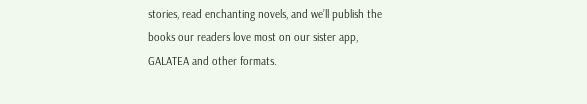stories, read enchanting novels, and we’ll publish the books our readers love most on our sister app, GALATEA and other formats.